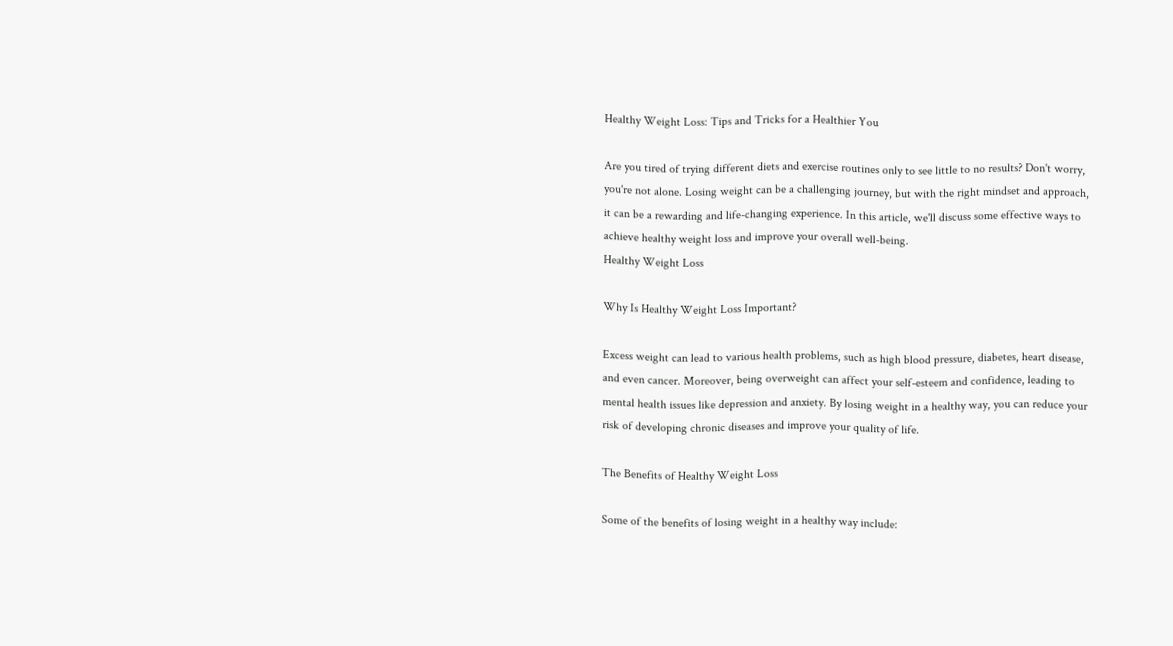Healthy Weight Loss: Tips and Tricks for a Healthier You

Are you tired of trying different diets and exercise routines only to see little to no results? Don't worry, you're not alone. Losing weight can be a challenging journey, but with the right mindset and approach, it can be a rewarding and life-changing experience. In this article, we'll discuss some effective ways to achieve healthy weight loss and improve your overall well-being.
Healthy Weight Loss

Why Is Healthy Weight Loss Important?

Excess weight can lead to various health problems, such as high blood pressure, diabetes, heart disease, and even cancer. Moreover, being overweight can affect your self-esteem and confidence, leading to mental health issues like depression and anxiety. By losing weight in a healthy way, you can reduce your risk of developing chronic diseases and improve your quality of life.

The Benefits of Healthy Weight Loss

Some of the benefits of losing weight in a healthy way include: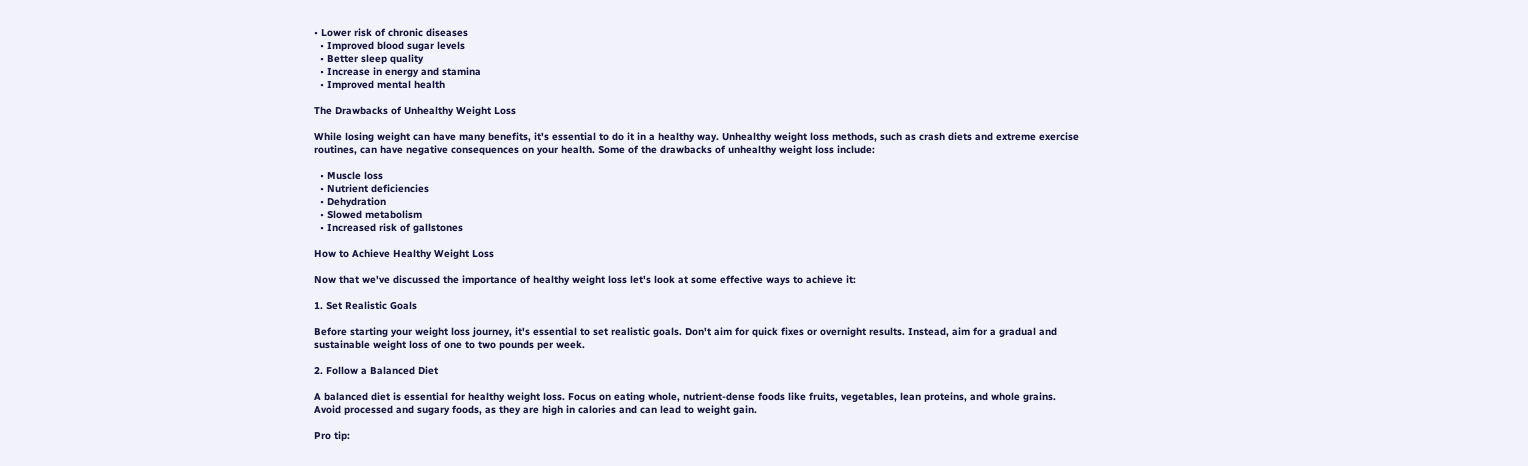• Lower risk of chronic diseases
  • Improved blood sugar levels
  • Better sleep quality
  • Increase in energy and stamina
  • Improved mental health

The Drawbacks of Unhealthy Weight Loss

While losing weight can have many benefits, it's essential to do it in a healthy way. Unhealthy weight loss methods, such as crash diets and extreme exercise routines, can have negative consequences on your health. Some of the drawbacks of unhealthy weight loss include:

  • Muscle loss
  • Nutrient deficiencies
  • Dehydration
  • Slowed metabolism
  • Increased risk of gallstones

How to Achieve Healthy Weight Loss

Now that we've discussed the importance of healthy weight loss let's look at some effective ways to achieve it:

1. Set Realistic Goals

Before starting your weight loss journey, it's essential to set realistic goals. Don't aim for quick fixes or overnight results. Instead, aim for a gradual and sustainable weight loss of one to two pounds per week.

2. Follow a Balanced Diet

A balanced diet is essential for healthy weight loss. Focus on eating whole, nutrient-dense foods like fruits, vegetables, lean proteins, and whole grains. Avoid processed and sugary foods, as they are high in calories and can lead to weight gain.

Pro tip: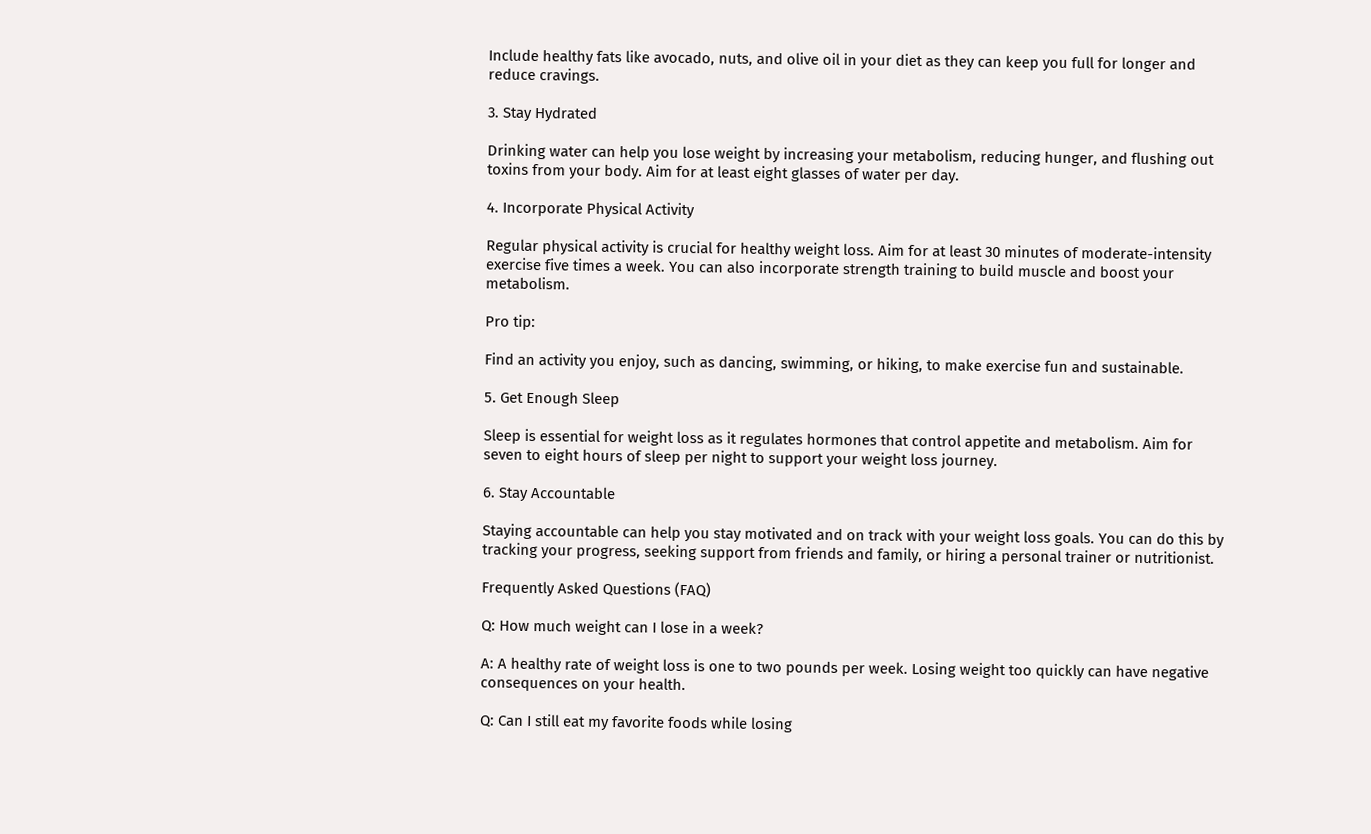Include healthy fats like avocado, nuts, and olive oil in your diet as they can keep you full for longer and reduce cravings.

3. Stay Hydrated

Drinking water can help you lose weight by increasing your metabolism, reducing hunger, and flushing out toxins from your body. Aim for at least eight glasses of water per day.

4. Incorporate Physical Activity

Regular physical activity is crucial for healthy weight loss. Aim for at least 30 minutes of moderate-intensity exercise five times a week. You can also incorporate strength training to build muscle and boost your metabolism.

Pro tip:

Find an activity you enjoy, such as dancing, swimming, or hiking, to make exercise fun and sustainable.

5. Get Enough Sleep

Sleep is essential for weight loss as it regulates hormones that control appetite and metabolism. Aim for seven to eight hours of sleep per night to support your weight loss journey.

6. Stay Accountable

Staying accountable can help you stay motivated and on track with your weight loss goals. You can do this by tracking your progress, seeking support from friends and family, or hiring a personal trainer or nutritionist.

Frequently Asked Questions (FAQ)

Q: How much weight can I lose in a week?

A: A healthy rate of weight loss is one to two pounds per week. Losing weight too quickly can have negative consequences on your health.

Q: Can I still eat my favorite foods while losing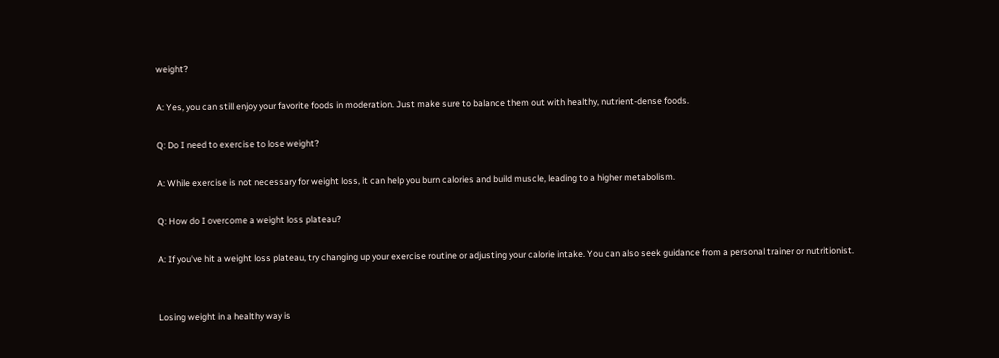weight?

A: Yes, you can still enjoy your favorite foods in moderation. Just make sure to balance them out with healthy, nutrient-dense foods.

Q: Do I need to exercise to lose weight?

A: While exercise is not necessary for weight loss, it can help you burn calories and build muscle, leading to a higher metabolism.

Q: How do I overcome a weight loss plateau?

A: If you've hit a weight loss plateau, try changing up your exercise routine or adjusting your calorie intake. You can also seek guidance from a personal trainer or nutritionist.


Losing weight in a healthy way is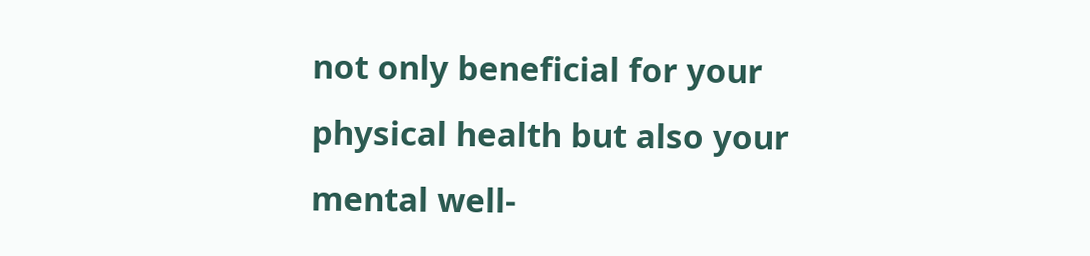not only beneficial for your physical health but also your mental well-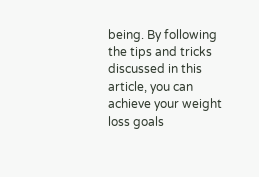being. By following the tips and tricks discussed in this article, you can achieve your weight loss goals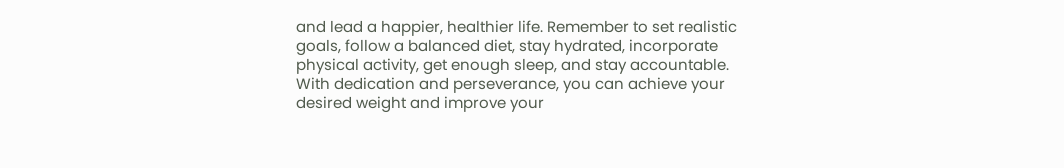and lead a happier, healthier life. Remember to set realistic goals, follow a balanced diet, stay hydrated, incorporate physical activity, get enough sleep, and stay accountable. With dedication and perseverance, you can achieve your desired weight and improve your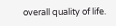overall quality of life.